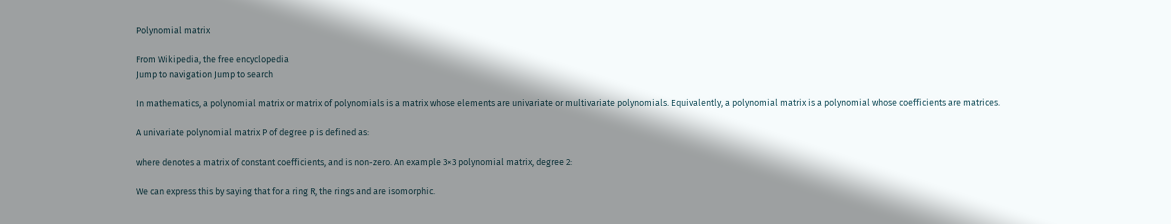Polynomial matrix

From Wikipedia, the free encyclopedia
Jump to navigation Jump to search

In mathematics, a polynomial matrix or matrix of polynomials is a matrix whose elements are univariate or multivariate polynomials. Equivalently, a polynomial matrix is a polynomial whose coefficients are matrices.

A univariate polynomial matrix P of degree p is defined as:

where denotes a matrix of constant coefficients, and is non-zero. An example 3×3 polynomial matrix, degree 2:

We can express this by saying that for a ring R, the rings and are isomorphic.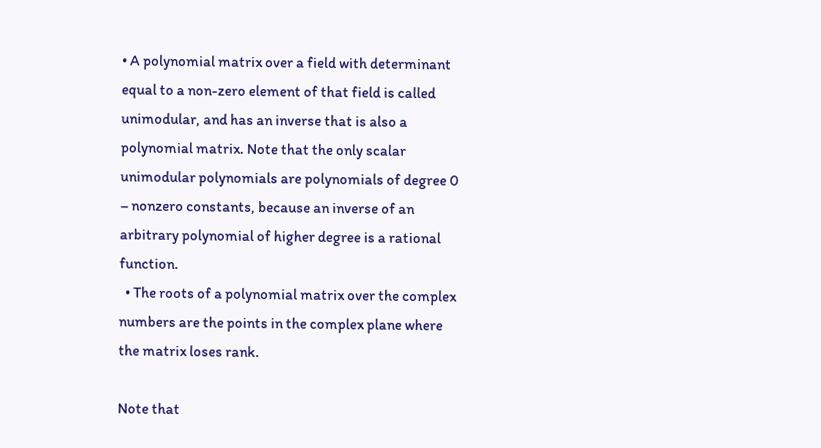• A polynomial matrix over a field with determinant equal to a non-zero element of that field is called unimodular, and has an inverse that is also a polynomial matrix. Note that the only scalar unimodular polynomials are polynomials of degree 0 – nonzero constants, because an inverse of an arbitrary polynomial of higher degree is a rational function.
  • The roots of a polynomial matrix over the complex numbers are the points in the complex plane where the matrix loses rank.

Note that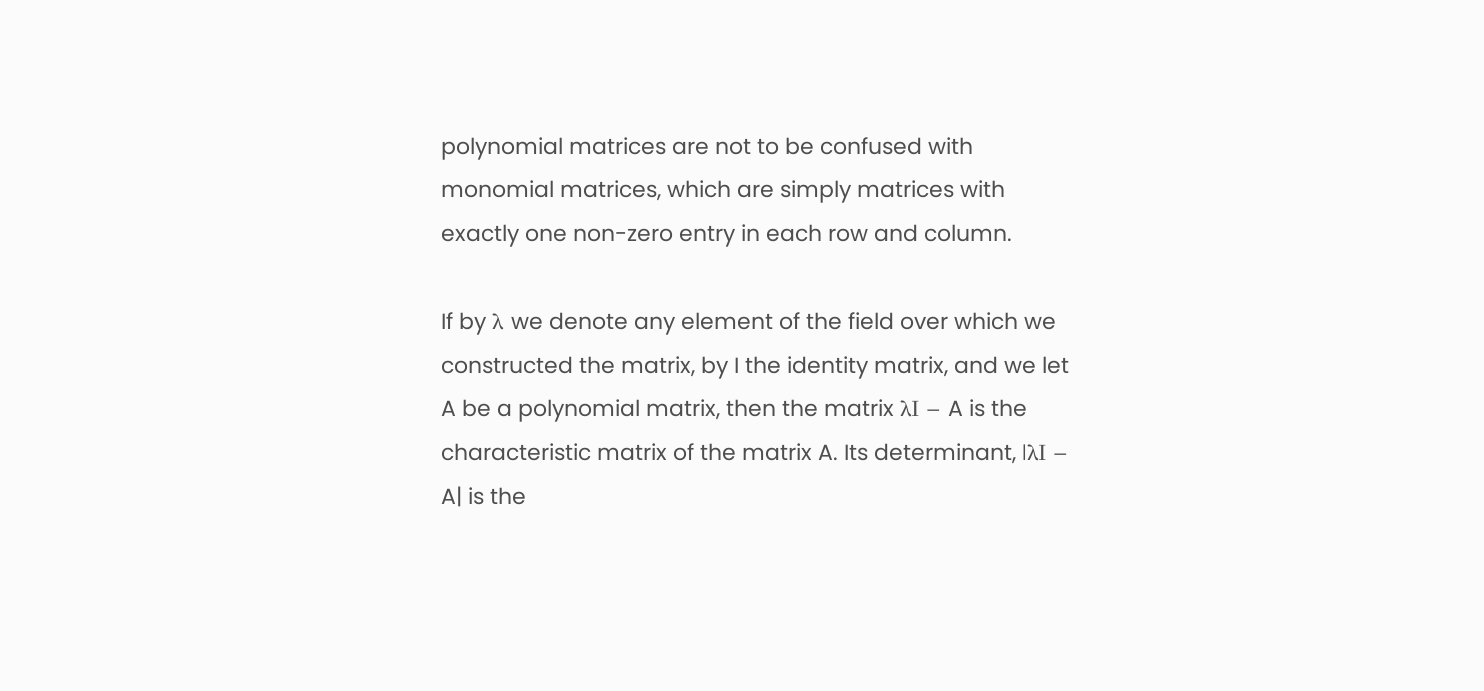polynomial matrices are not to be confused with monomial matrices, which are simply matrices with exactly one non-zero entry in each row and column.

If by λ we denote any element of the field over which we constructed the matrix, by I the identity matrix, and we let A be a polynomial matrix, then the matrix λI − A is the characteristic matrix of the matrix A. Its determinant, |λI − A| is the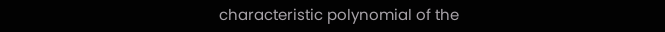characteristic polynomial of the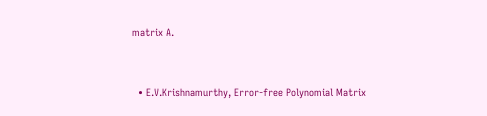matrix A.


  • E.V.Krishnamurthy, Error-free Polynomial Matrix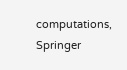computations, Springer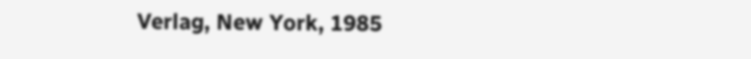Verlag, New York, 1985